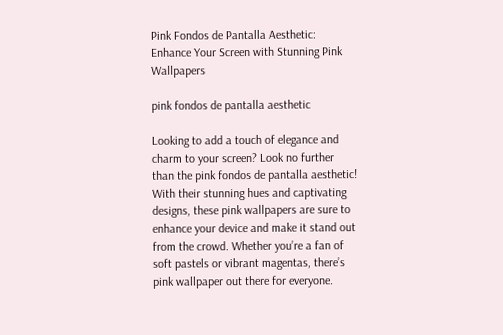Pink Fondos de Pantalla Aesthetic: Enhance Your Screen with Stunning Pink Wallpapers

pink fondos de pantalla aesthetic

Looking to add a touch of elegance and charm to your screen? Look no further than the pink fondos de pantalla aesthetic! With their stunning hues and captivating designs, these pink wallpapers are sure to enhance your device and make it stand out from the crowd. Whether you’re a fan of soft pastels or vibrant magentas, there’s pink wallpaper out there for everyone.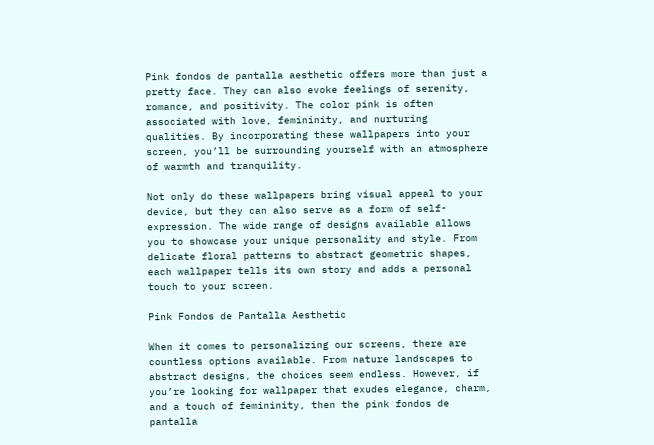Pink fondos de pantalla aesthetic offers more than just a pretty face. They can also evoke feelings of serenity, romance, and positivity. The color pink is often associated with love, femininity, and nurturing qualities. By incorporating these wallpapers into your screen, you’ll be surrounding yourself with an atmosphere of warmth and tranquility.

Not only do these wallpapers bring visual appeal to your device, but they can also serve as a form of self-expression. The wide range of designs available allows you to showcase your unique personality and style. From delicate floral patterns to abstract geometric shapes, each wallpaper tells its own story and adds a personal touch to your screen.

Pink Fondos de Pantalla Aesthetic

When it comes to personalizing our screens, there are countless options available. From nature landscapes to abstract designs, the choices seem endless. However, if you’re looking for wallpaper that exudes elegance, charm, and a touch of femininity, then the pink fondos de pantalla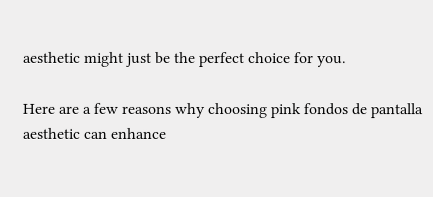aesthetic might just be the perfect choice for you.

Here are a few reasons why choosing pink fondos de pantalla aesthetic can enhance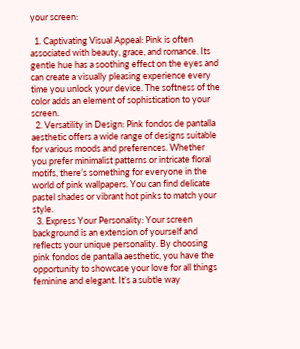your screen:

  1. Captivating Visual Appeal: Pink is often associated with beauty, grace, and romance. Its gentle hue has a soothing effect on the eyes and can create a visually pleasing experience every time you unlock your device. The softness of the color adds an element of sophistication to your screen.
  2. Versatility in Design: Pink fondos de pantalla aesthetic offers a wide range of designs suitable for various moods and preferences. Whether you prefer minimalist patterns or intricate floral motifs, there’s something for everyone in the world of pink wallpapers. You can find delicate pastel shades or vibrant hot pinks to match your style.
  3. Express Your Personality: Your screen background is an extension of yourself and reflects your unique personality. By choosing pink fondos de pantalla aesthetic, you have the opportunity to showcase your love for all things feminine and elegant. It’s a subtle way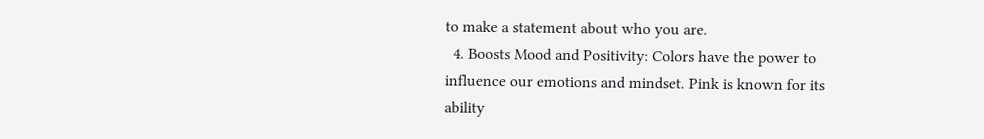to make a statement about who you are.
  4. Boosts Mood and Positivity: Colors have the power to influence our emotions and mindset. Pink is known for its ability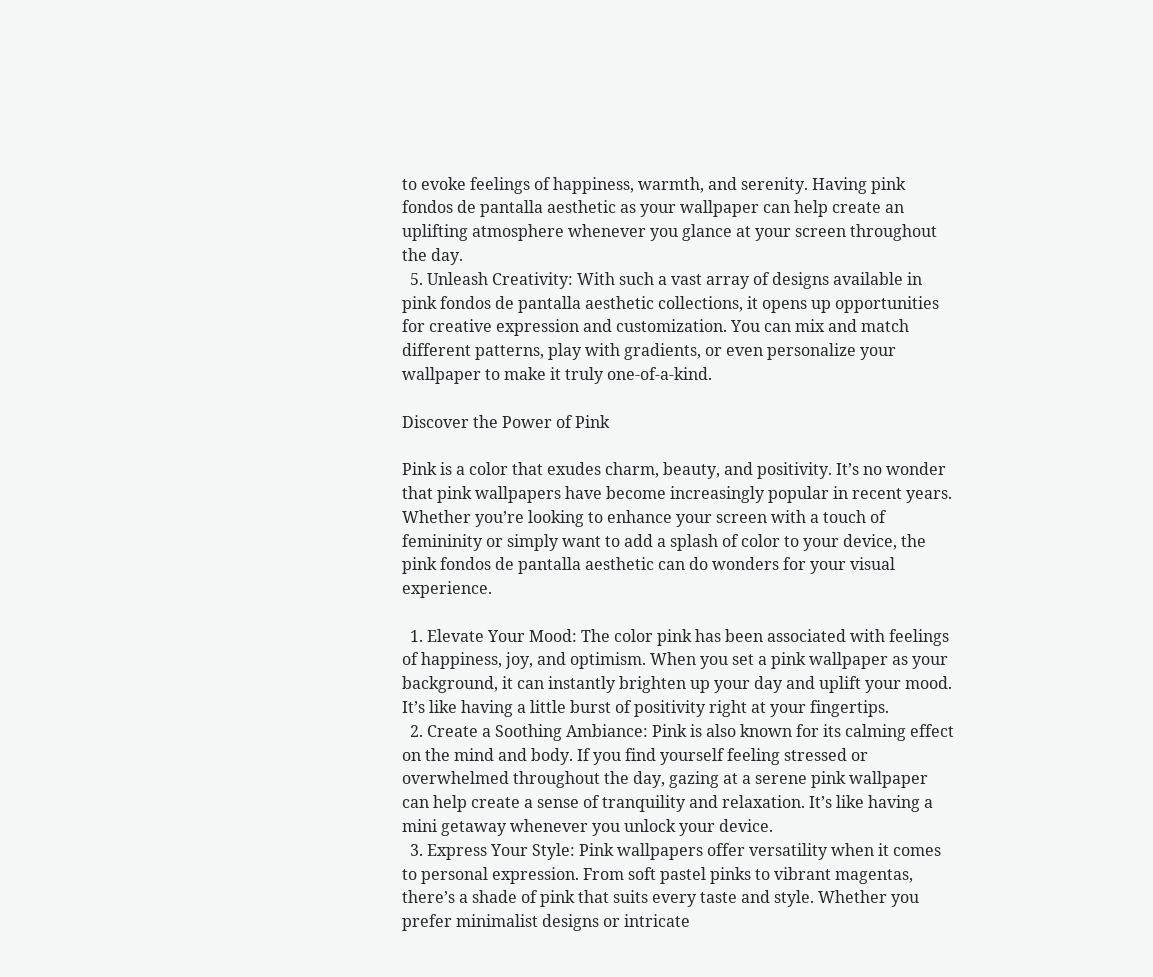to evoke feelings of happiness, warmth, and serenity. Having pink fondos de pantalla aesthetic as your wallpaper can help create an uplifting atmosphere whenever you glance at your screen throughout the day.
  5. Unleash Creativity: With such a vast array of designs available in pink fondos de pantalla aesthetic collections, it opens up opportunities for creative expression and customization. You can mix and match different patterns, play with gradients, or even personalize your wallpaper to make it truly one-of-a-kind.

Discover the Power of Pink

Pink is a color that exudes charm, beauty, and positivity. It’s no wonder that pink wallpapers have become increasingly popular in recent years. Whether you’re looking to enhance your screen with a touch of femininity or simply want to add a splash of color to your device, the pink fondos de pantalla aesthetic can do wonders for your visual experience.

  1. Elevate Your Mood: The color pink has been associated with feelings of happiness, joy, and optimism. When you set a pink wallpaper as your background, it can instantly brighten up your day and uplift your mood. It’s like having a little burst of positivity right at your fingertips.
  2. Create a Soothing Ambiance: Pink is also known for its calming effect on the mind and body. If you find yourself feeling stressed or overwhelmed throughout the day, gazing at a serene pink wallpaper can help create a sense of tranquility and relaxation. It’s like having a mini getaway whenever you unlock your device.
  3. Express Your Style: Pink wallpapers offer versatility when it comes to personal expression. From soft pastel pinks to vibrant magentas, there’s a shade of pink that suits every taste and style. Whether you prefer minimalist designs or intricate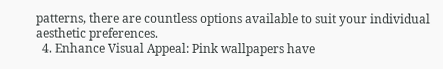patterns, there are countless options available to suit your individual aesthetic preferences.
  4. Enhance Visual Appeal: Pink wallpapers have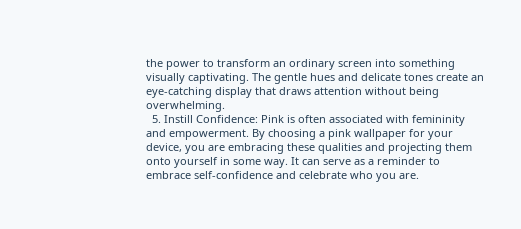the power to transform an ordinary screen into something visually captivating. The gentle hues and delicate tones create an eye-catching display that draws attention without being overwhelming.
  5. Instill Confidence: Pink is often associated with femininity and empowerment. By choosing a pink wallpaper for your device, you are embracing these qualities and projecting them onto yourself in some way. It can serve as a reminder to embrace self-confidence and celebrate who you are.